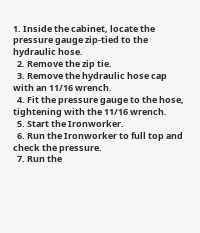1. Inside the cabinet, locate the pressure gauge zip-tied to the hydraulic hose.
  2. Remove the zip tie.
  3. Remove the hydraulic hose cap with an 11/16 wrench.
  4. Fit the pressure gauge to the hose, tightening with the 11/16 wrench.
  5. Start the Ironworker.
  6. Run the Ironworker to full top and check the pressure.
  7. Run the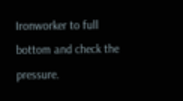Ironworker to full bottom and check the pressure.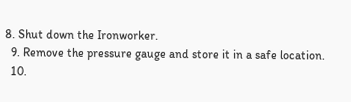8. Shut down the Ironworker.
  9. Remove the pressure gauge and store it in a safe location.
  10.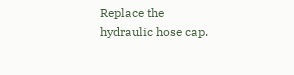Replace the hydraulic hose cap.